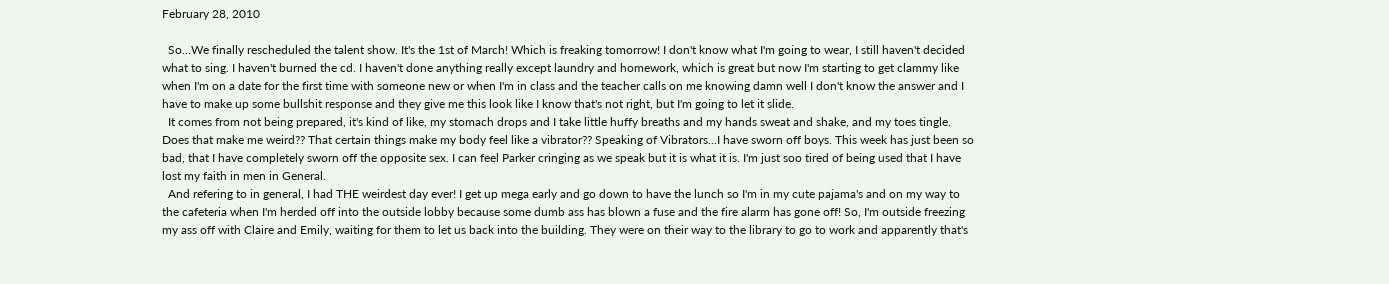February 28, 2010

  So...We finally rescheduled the talent show. It's the 1st of March! Which is freaking tomorrow! I don't know what I'm going to wear, I still haven't decided what to sing. I haven't burned the cd. I haven't done anything really except laundry and homework, which is great but now I'm starting to get clammy like when I'm on a date for the first time with someone new or when I'm in class and the teacher calls on me knowing damn well I don't know the answer and I have to make up some bullshit response and they give me this look like I know that's not right, but I'm going to let it slide.
  It comes from not being prepared, it's kind of like, my stomach drops and I take little huffy breaths and my hands sweat and shake, and my toes tingle. Does that make me weird?? That certain things make my body feel like a vibrator?? Speaking of Vibrators...I have sworn off boys. This week has just been so bad, that I have completely sworn off the opposite sex. I can feel Parker cringing as we speak but it is what it is. I'm just soo tired of being used that I have lost my faith in men in General.
  And refering to in general, I had THE weirdest day ever! I get up mega early and go down to have the lunch so I'm in my cute pajama's and on my way to the cafeteria when I'm herded off into the outside lobby because some dumb ass has blown a fuse and the fire alarm has gone off! So, I'm outside freezing my ass off with Claire and Emily, waiting for them to let us back into the building. They were on their way to the library to go to work and apparently that's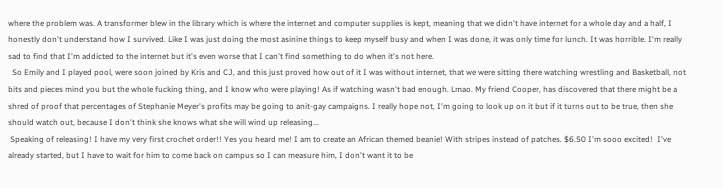where the problem was. A transformer blew in the library which is where the internet and computer supplies is kept, meaning that we didn't have internet for a whole day and a half, I honestly don't understand how I survived. Like I was just doing the most asinine things to keep myself busy and when I was done, it was only time for lunch. It was horrible. I'm really sad to find that I'm addicted to the internet but it's even worse that I can't find something to do when it's not here.
  So Emily and I played pool, were soon joined by Kris and CJ, and this just proved how out of it I was without internet, that we were sitting there watching wrestling and Basketball, not bits and pieces mind you but the whole fucking thing, and I know who were playing! As if watching wasn't bad enough. Lmao. My friend Cooper, has discovered that there might be a shred of proof that percentages of Stephanie Meyer's profits may be going to anit-gay campaigns. I really hope not, I'm going to look up on it but if it turns out to be true, then she should watch out, because I don't think she knows what she will wind up releasing...
 Speaking of releasing! I have my very first crochet order!! Yes you heard me! I am to create an African themed beanie! With stripes instead of patches. $6.50 I'm sooo excited!  I've already started, but I have to wait for him to come back on campus so I can measure him, I don't want it to be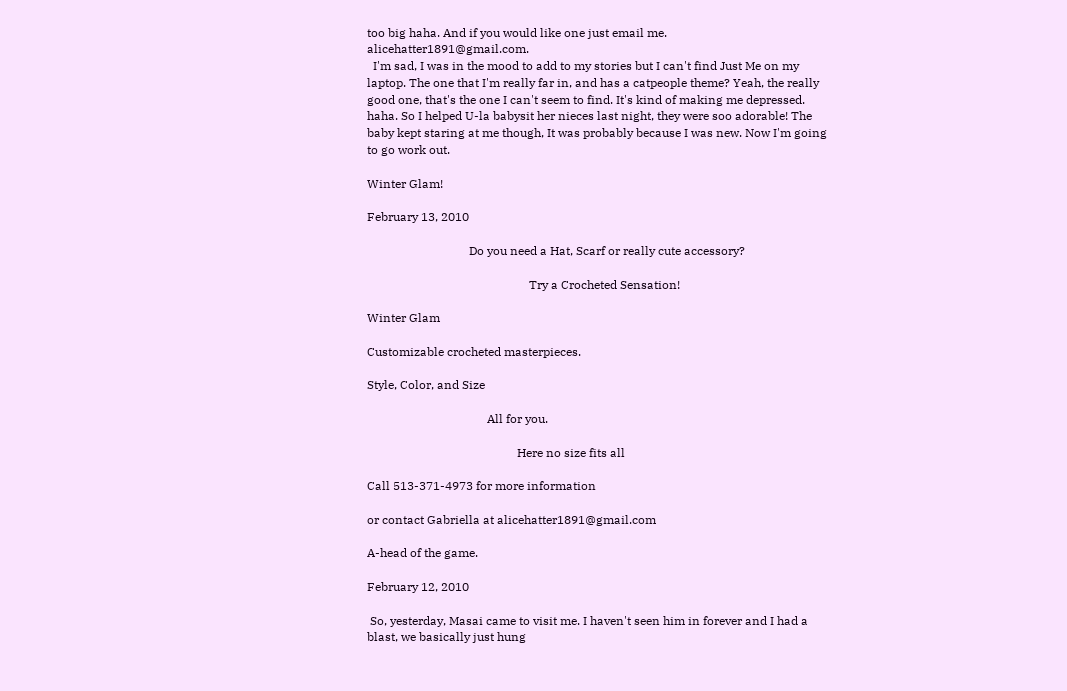too big haha. And if you would like one just email me. alicehatter1891@gmail.com.
  I'm sad, I was in the mood to add to my stories but I can't find Just Me on my laptop. The one that I'm really far in, and has a catpeople theme? Yeah, the really good one, that's the one I can't seem to find. It's kind of making me depressed. haha. So I helped U-la babysit her nieces last night, they were soo adorable! The baby kept staring at me though, It was probably because I was new. Now I'm going to go work out.

Winter Glam!

February 13, 2010

                                  Do you need a Hat, Scarf or really cute accessory?

                                                      Try a Crocheted Sensation!

Winter Glam

Customizable crocheted masterpieces.

Style, Color, and Size

                                        All for you.

                                                  Here no size fits all

Call 513-371-4973 for more information

or contact Gabriella at alicehatter1891@gmail.com

A-head of the game.

February 12, 2010

 So, yesterday, Masai came to visit me. I haven't seen him in forever and I had a blast, we basically just hung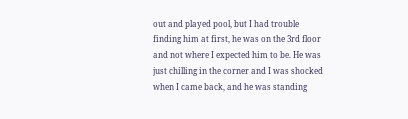out and played pool, but I had trouble finding him at first, he was on the 3rd floor and not where I expected him to be. He was just chilling in the corner and I was shocked when I came back, and he was standing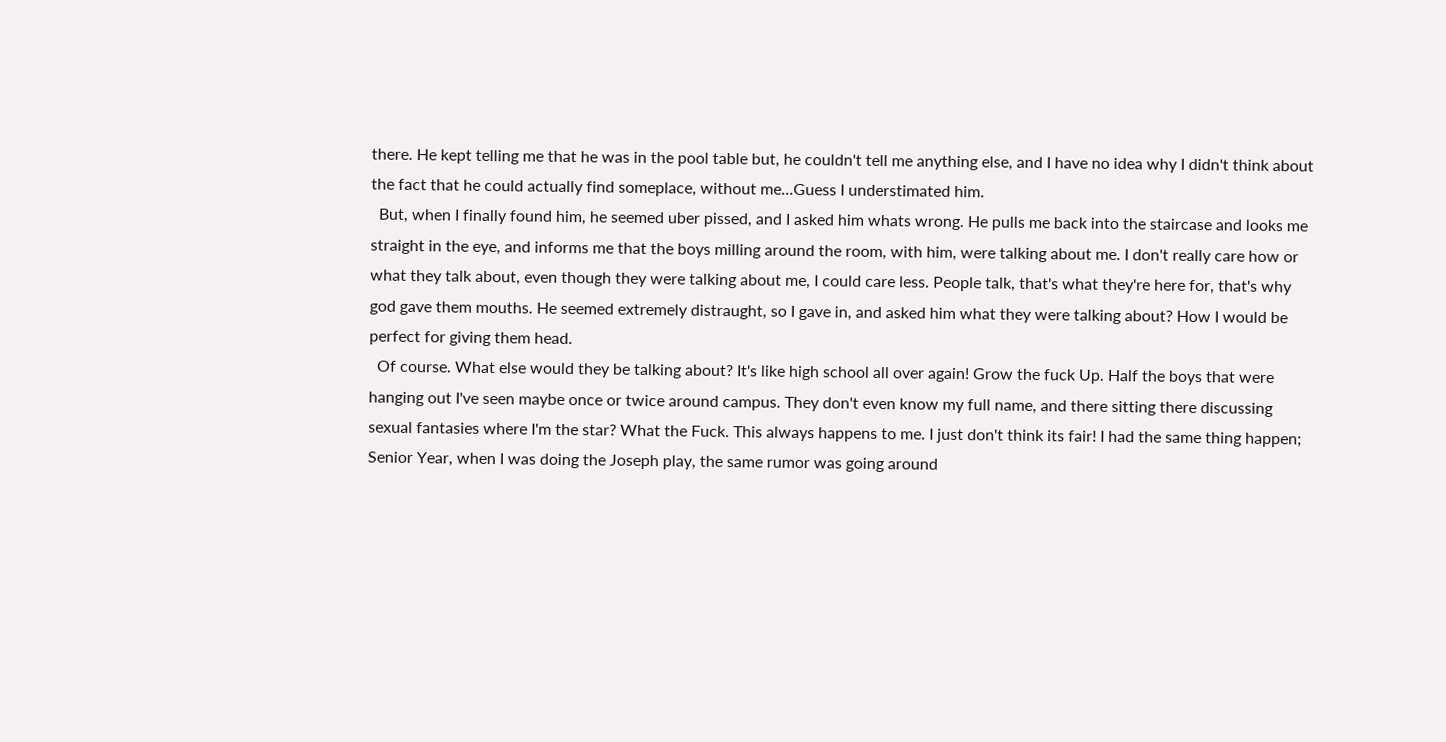there. He kept telling me that he was in the pool table but, he couldn't tell me anything else, and I have no idea why I didn't think about the fact that he could actually find someplace, without me...Guess I understimated him.
  But, when I finally found him, he seemed uber pissed, and I asked him whats wrong. He pulls me back into the staircase and looks me straight in the eye, and informs me that the boys milling around the room, with him, were talking about me. I don't really care how or what they talk about, even though they were talking about me, I could care less. People talk, that's what they're here for, that's why god gave them mouths. He seemed extremely distraught, so I gave in, and asked him what they were talking about? How I would be perfect for giving them head.
  Of course. What else would they be talking about? It's like high school all over again! Grow the fuck Up. Half the boys that were hanging out I've seen maybe once or twice around campus. They don't even know my full name, and there sitting there discussing sexual fantasies where I'm the star? What the Fuck. This always happens to me. I just don't think its fair! I had the same thing happen; Senior Year, when I was doing the Joseph play, the same rumor was going around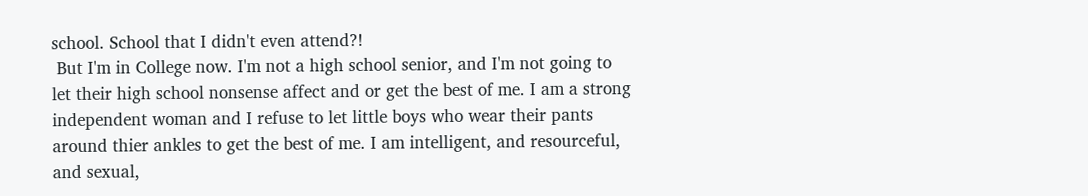school. School that I didn't even attend?!
 But I'm in College now. I'm not a high school senior, and I'm not going to let their high school nonsense affect and or get the best of me. I am a strong independent woman and I refuse to let little boys who wear their pants around thier ankles to get the best of me. I am intelligent, and resourceful, and sexual,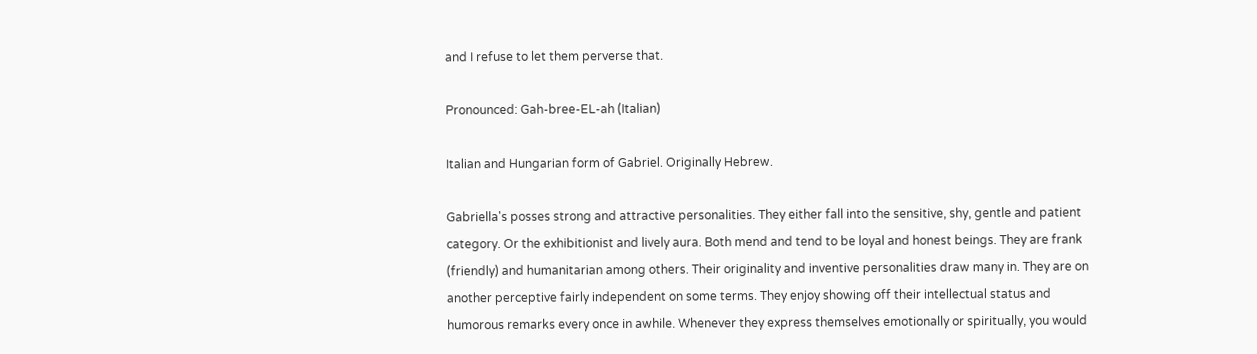and I refuse to let them perverse that.

Pronounced: Gah-bree-EL-ah (Italian)

Italian and Hungarian form of Gabriel. Originally Hebrew.

Gabriella's posses strong and attractive personalities. They either fall into the sensitive, shy, gentle and patient category. Or the exhibitionist and lively aura. Both mend and tend to be loyal and honest beings. They are frank (friendly) and humanitarian among others. Their originality and inventive personalities draw many in. They are on another perceptive fairly independent on some terms. They enjoy showing off their intellectual status and humorous remarks every once in awhile. Whenever they express themselves emotionally or spiritually, you would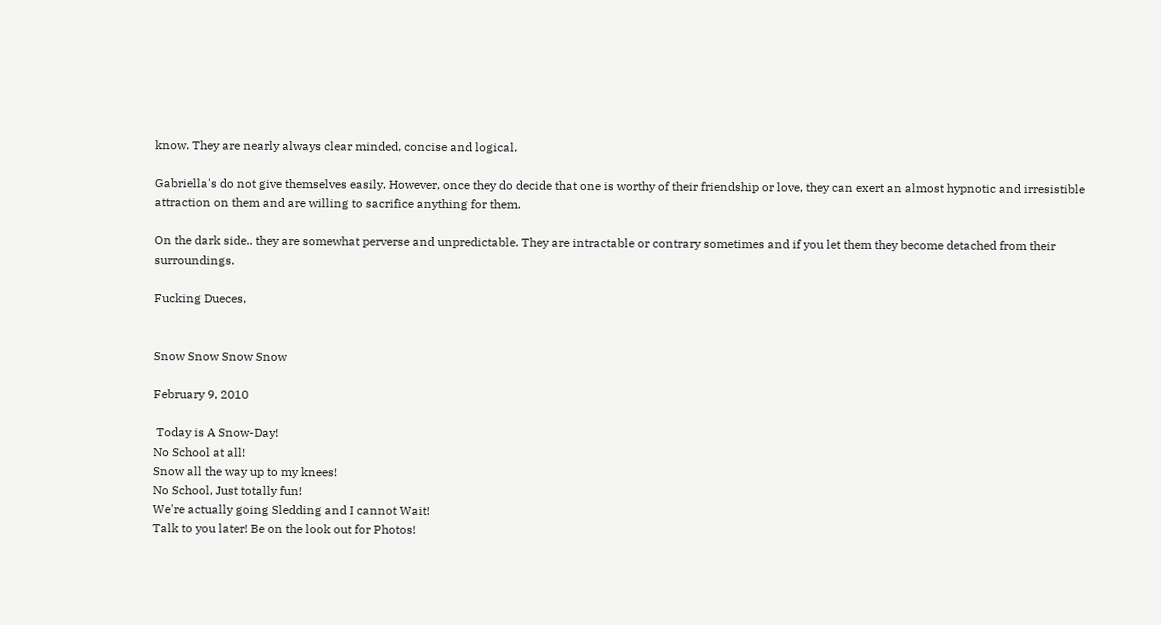know. They are nearly always clear minded, concise and logical.

Gabriella's do not give themselves easily. However, once they do decide that one is worthy of their friendship or love, they can exert an almost hypnotic and irresistible attraction on them and are willing to sacrifice anything for them.

On the dark side.. they are somewhat perverse and unpredictable. They are intractable or contrary sometimes and if you let them they become detached from their surroundings.

Fucking Dueces,


Snow Snow Snow Snow

February 9, 2010

 Today is A Snow-Day!
No School at all!
Snow all the way up to my knees!
No School, Just totally fun!
We're actually going Sledding and I cannot Wait!
Talk to you later! Be on the look out for Photos!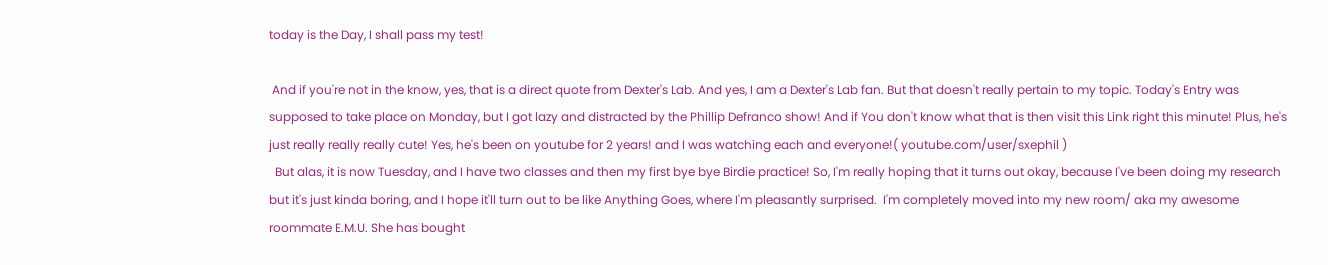today is the Day, I shall pass my test!

 And if you're not in the know, yes, that is a direct quote from Dexter's Lab. And yes, I am a Dexter's Lab fan. But that doesn't really pertain to my topic. Today's Entry was supposed to take place on Monday, but I got lazy and distracted by the Phillip Defranco show! And if You don't know what that is then visit this Link right this minute! Plus, he's just really really really cute! Yes, he's been on youtube for 2 years! and I was watching each and everyone!( youtube.com/user/sxephil )
  But alas, it is now Tuesday, and I have two classes and then my first bye bye Birdie practice! So, I'm really hoping that it turns out okay, because I've been doing my research but it's just kinda boring, and I hope it'll turn out to be like Anything Goes, where I'm pleasantly surprised.  I'm completely moved into my new room/ aka my awesome roommate E.M.U. She has bought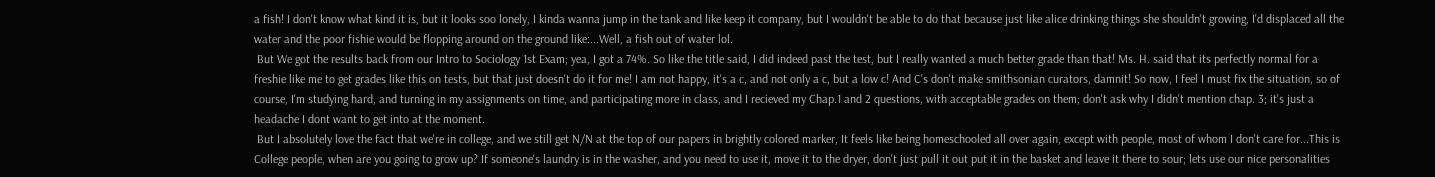a fish! I don't know what kind it is, but it looks soo lonely, I kinda wanna jump in the tank and like keep it company, but I wouldn't be able to do that because just like alice drinking things she shouldn't growing, I'd displaced all the water and the poor fishie would be flopping around on the ground like:...Well, a fish out of water lol.
 But We got the results back from our Intro to Sociology 1st Exam; yea, I got a 74%. So like the title said, I did indeed past the test, but I really wanted a much better grade than that! Ms. H. said that its perfectly normal for a freshie like me to get grades like this on tests, but that just doesn't do it for me! I am not happy, it's a c, and not only a c, but a low c! And C's don't make smithsonian curators, damnit! So now, I feel I must fix the situation, so of course, I'm studying hard, and turning in my assignments on time, and participating more in class, and I recieved my Chap.1 and 2 questions, with acceptable grades on them; don't ask why I didn't mention chap. 3; it's just a headache I dont want to get into at the moment.
 But I absolutely love the fact that we're in college, and we still get N/N at the top of our papers in brightly colored marker, It feels like being homeschooled all over again, except with people, most of whom I don't care for...This is College people, when are you going to grow up? If someone's laundry is in the washer, and you need to use it, move it to the dryer, don't just pull it out put it in the basket and leave it there to sour; lets use our nice personalities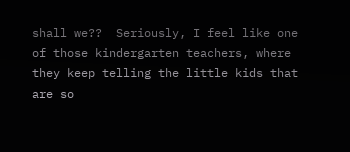shall we??  Seriously, I feel like one of those kindergarten teachers, where they keep telling the little kids that are so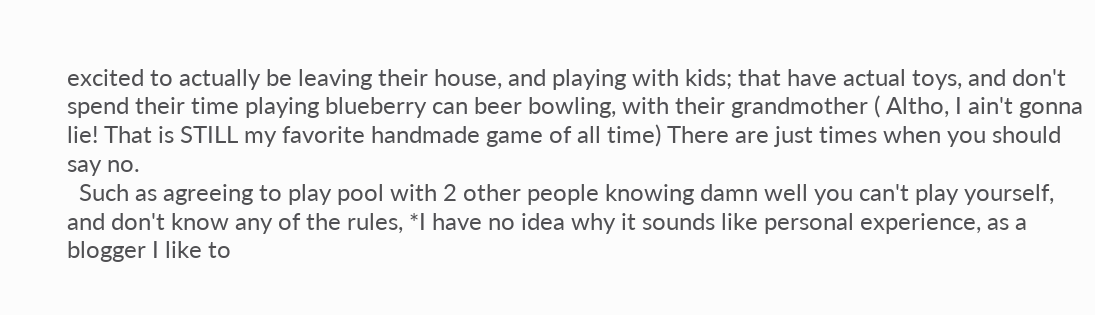excited to actually be leaving their house, and playing with kids; that have actual toys, and don't spend their time playing blueberry can beer bowling, with their grandmother ( Altho, I ain't gonna lie! That is STILL my favorite handmade game of all time) There are just times when you should say no.
  Such as agreeing to play pool with 2 other people knowing damn well you can't play yourself, and don't know any of the rules, *I have no idea why it sounds like personal experience, as a blogger I like to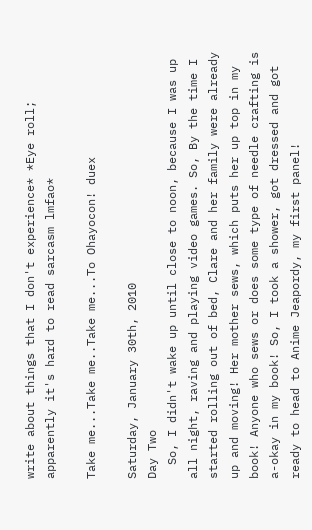write about things that I don't experience* *Eye roll; apparently it's hard to read sarcasm lmfao*

Take me...Take me..Take me...To Ohayocon! duex

Saturday, January 30th, 2010
Day Two
  So, I didn't wake up until close to noon, because I was up all night, raving and playing video games. So, By the time I started rolling out of bed, Clare and her family were already up and moving! Her mother sews, which puts her up top in my book! Anyone who sews or does some type of needle crafting is a-okay in my book! So, I took a shower, got dressed and got ready to head to Anime Jeapordy, my first panel!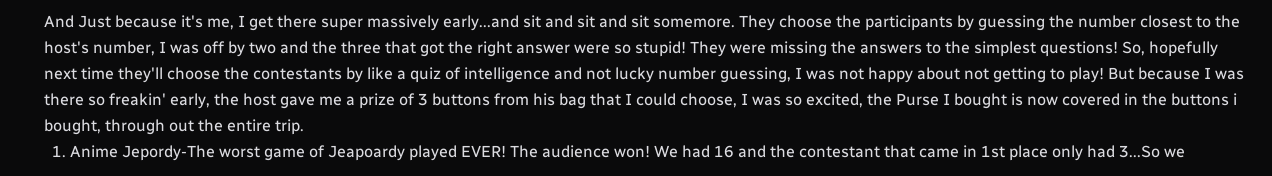And Just because it's me, I get there super massively early...and sit and sit and sit somemore. They choose the participants by guessing the number closest to the host's number, I was off by two and the three that got the right answer were so stupid! They were missing the answers to the simplest questions! So, hopefully next time they'll choose the contestants by like a quiz of intelligence and not lucky number guessing, I was not happy about not getting to play! But because I was there so freakin' early, the host gave me a prize of 3 buttons from his bag that I could choose, I was so excited, the Purse I bought is now covered in the buttons i bought, through out the entire trip.
  1. Anime Jepordy-The worst game of Jeapoardy played EVER! The audience won! We had 16 and the contestant that came in 1st place only had 3...So we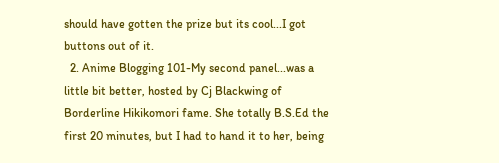should have gotten the prize but its cool...I got buttons out of it.
  2. Anime Blogging 101-My second panel...was a little bit better, hosted by Cj Blackwing of Borderline Hikikomori fame. She totally B.S.Ed the first 20 minutes, but I had to hand it to her, being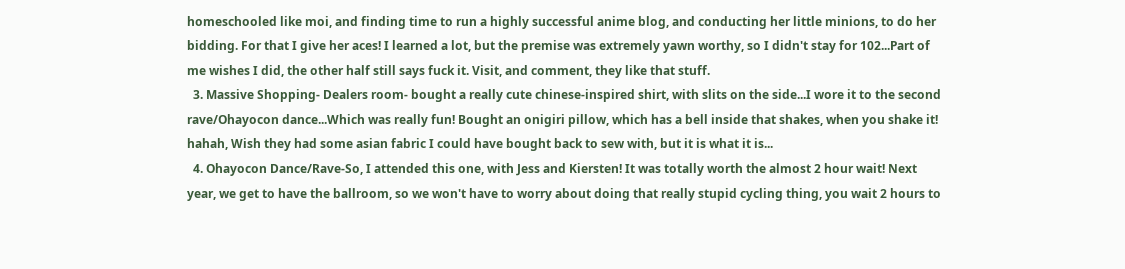homeschooled like moi, and finding time to run a highly successful anime blog, and conducting her little minions, to do her bidding. For that I give her aces! I learned a lot, but the premise was extremely yawn worthy, so I didn't stay for 102...Part of me wishes I did, the other half still says fuck it. Visit, and comment, they like that stuff.
  3. Massive Shopping- Dealers room- bought a really cute chinese-inspired shirt, with slits on the side...I wore it to the second rave/Ohayocon dance...Which was really fun! Bought an onigiri pillow, which has a bell inside that shakes, when you shake it! hahah, Wish they had some asian fabric I could have bought back to sew with, but it is what it is...
  4. Ohayocon Dance/Rave-So, I attended this one, with Jess and Kiersten! It was totally worth the almost 2 hour wait! Next year, we get to have the ballroom, so we won't have to worry about doing that really stupid cycling thing, you wait 2 hours to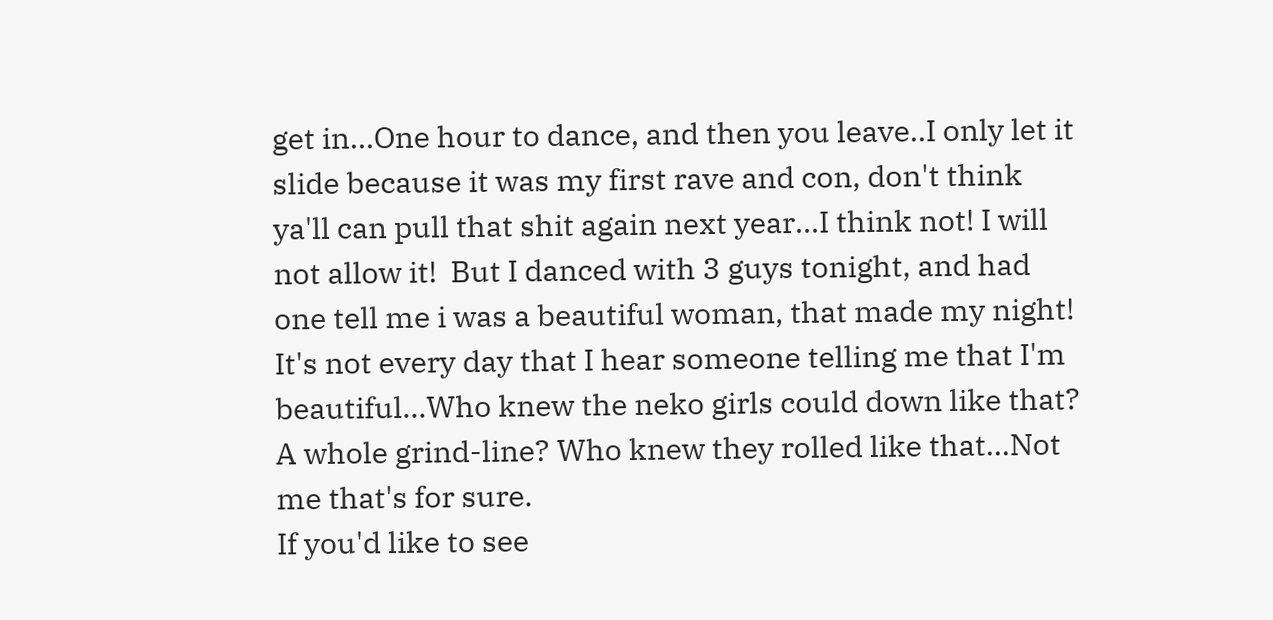get in...One hour to dance, and then you leave..I only let it slide because it was my first rave and con, don't think ya'll can pull that shit again next year...I think not! I will not allow it!  But I danced with 3 guys tonight, and had one tell me i was a beautiful woman, that made my night! It's not every day that I hear someone telling me that I'm beautiful...Who knew the neko girls could down like that? A whole grind-line? Who knew they rolled like that...Not me that's for sure.
If you'd like to see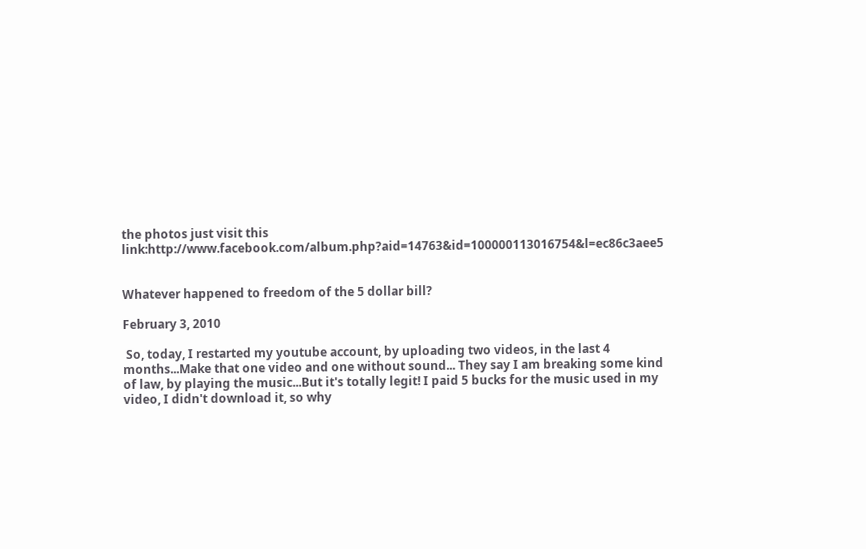the photos just visit this link:http://www.facebook.com/album.php?aid=14763&id=100000113016754&l=ec86c3aee5


Whatever happened to freedom of the 5 dollar bill?

February 3, 2010

 So, today, I restarted my youtube account, by uploading two videos, in the last 4 months...Make that one video and one without sound... They say I am breaking some kind of law, by playing the music...But it's totally legit! I paid 5 bucks for the music used in my video, I didn't download it, so why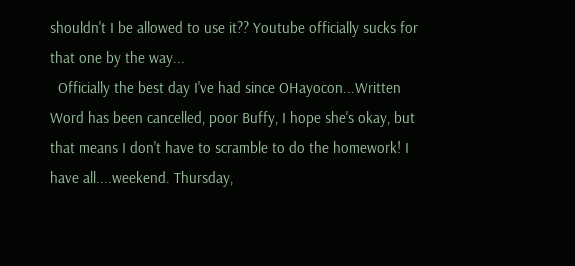shouldn't I be allowed to use it?? Youtube officially sucks for that one by the way...
  Officially the best day I've had since OHayocon...Written Word has been cancelled, poor Buffy, I hope she's okay, but that means I don't have to scramble to do the homework! I have all....weekend. Thursday,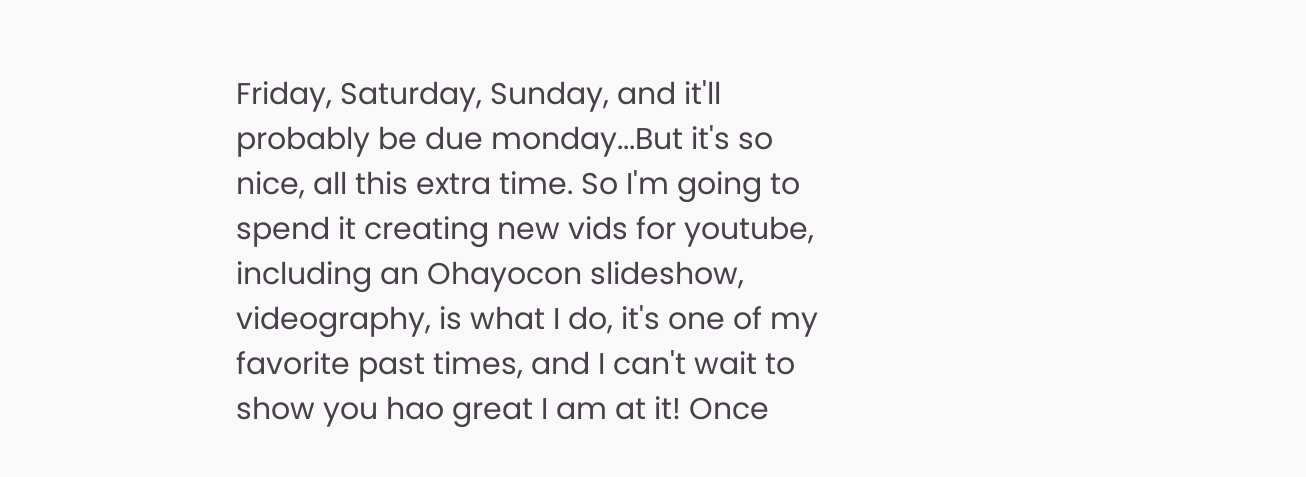Friday, Saturday, Sunday, and it'll probably be due monday...But it's so nice, all this extra time. So I'm going to spend it creating new vids for youtube, including an Ohayocon slideshow, videography, is what I do, it's one of my favorite past times, and I can't wait to show you hao great I am at it! Once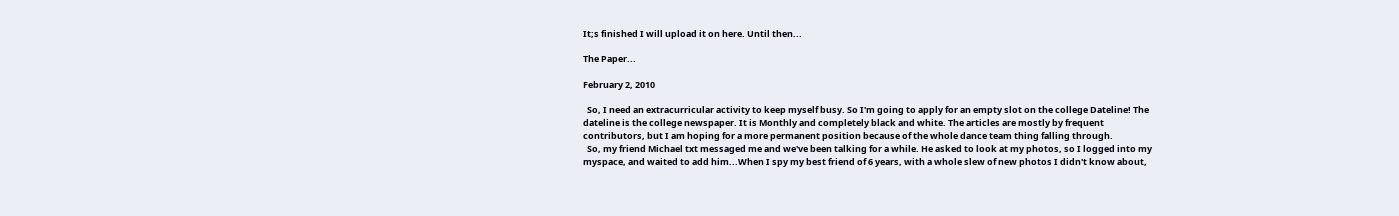It;s finished I will upload it on here. Until then...

The Paper...

February 2, 2010

  So, I need an extracurricular activity to keep myself busy. So I'm going to apply for an empty slot on the college Dateline! The dateline is the college newspaper. It is Monthly and completely black and white. The articles are mostly by frequent contributors, but I am hoping for a more permanent position because of the whole dance team thing falling through.
  So, my friend Michael txt messaged me and we've been talking for a while. He asked to look at my photos, so I logged into my myspace, and waited to add him...When I spy my best friend of 6 years, with a whole slew of new photos I didn't know about,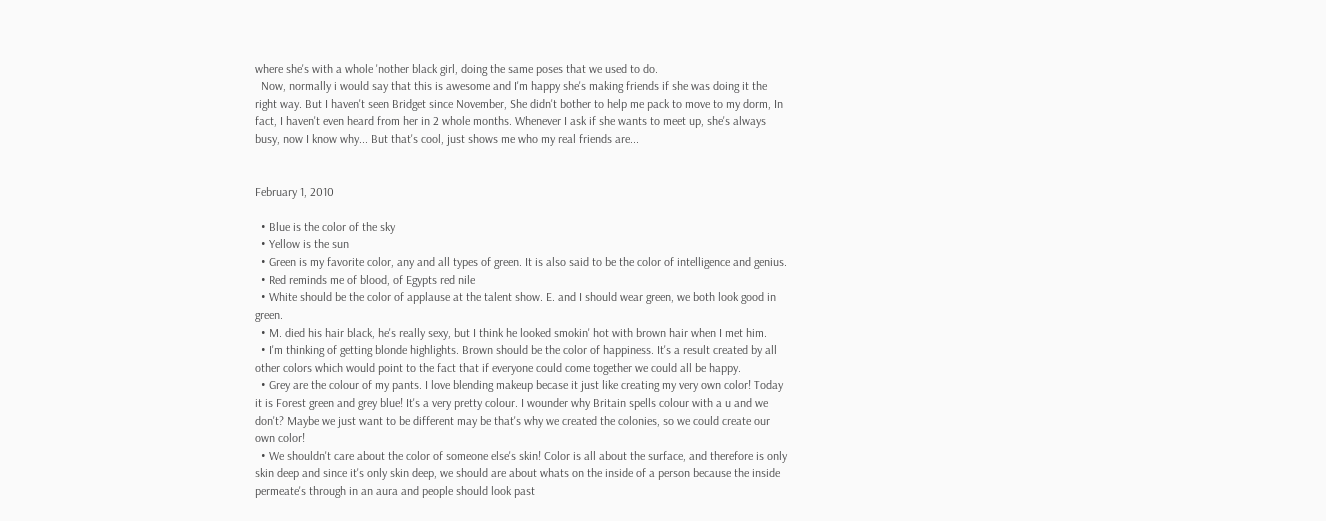where she's with a whole 'nother black girl, doing the same poses that we used to do.
  Now, normally i would say that this is awesome and I'm happy she's making friends if she was doing it the right way. But I haven't seen Bridget since November, She didn't bother to help me pack to move to my dorm, In fact, I haven't even heard from her in 2 whole months. Whenever I ask if she wants to meet up, she's always busy, now I know why... But that's cool, just shows me who my real friends are...


February 1, 2010

  • Blue is the color of the sky
  • Yellow is the sun
  • Green is my favorite color, any and all types of green. It is also said to be the color of intelligence and genius.
  • Red reminds me of blood, of Egypts red nile
  • White should be the color of applause at the talent show. E. and I should wear green, we both look good in green.
  • M. died his hair black, he's really sexy, but I think he looked smokin' hot with brown hair when I met him.
  • I'm thinking of getting blonde highlights. Brown should be the color of happiness. It's a result created by all other colors which would point to the fact that if everyone could come together we could all be happy.
  • Grey are the colour of my pants. I love blending makeup becase it just like creating my very own color! Today it is Forest green and grey blue! It's a very pretty colour. I wounder why Britain spells colour with a u and we don't? Maybe we just want to be different may be that's why we created the colonies, so we could create our own color!
  • We shouldn't care about the color of someone else's skin! Color is all about the surface, and therefore is only skin deep and since it's only skin deep, we should are about whats on the inside of a person because the inside permeate's through in an aura and people should look past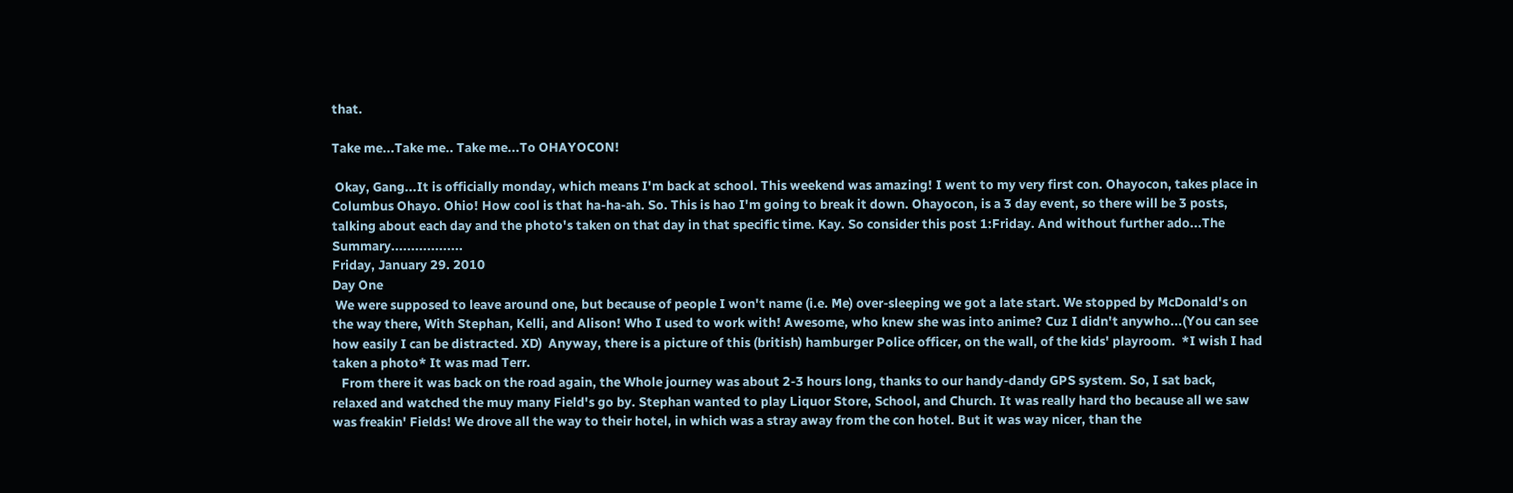that.

Take me...Take me.. Take me...To OHAYOCON!

 Okay, Gang...It is officially monday, which means I'm back at school. This weekend was amazing! I went to my very first con. Ohayocon, takes place in Columbus Ohayo. Ohio! How cool is that ha-ha-ah. So. This is hao I'm going to break it down. Ohayocon, is a 3 day event, so there will be 3 posts, talking about each day and the photo's taken on that day in that specific time. Kay. So consider this post 1:Friday. And without further ado...The Summary..................
Friday, January 29. 2010
Day One
 We were supposed to leave around one, but because of people I won't name (i.e. Me) over-sleeping we got a late start. We stopped by McDonald's on the way there, With Stephan, Kelli, and Alison! Who I used to work with! Awesome, who knew she was into anime? Cuz I didn't anywho...(You can see how easily I can be distracted. XD)  Anyway, there is a picture of this (british) hamburger Police officer, on the wall, of the kids' playroom.  *I wish I had taken a photo* It was mad Terr.
   From there it was back on the road again, the Whole journey was about 2-3 hours long, thanks to our handy-dandy GPS system. So, I sat back, relaxed and watched the muy many Field's go by. Stephan wanted to play Liquor Store, School, and Church. It was really hard tho because all we saw was freakin' Fields! We drove all the way to their hotel, in which was a stray away from the con hotel. But it was way nicer, than the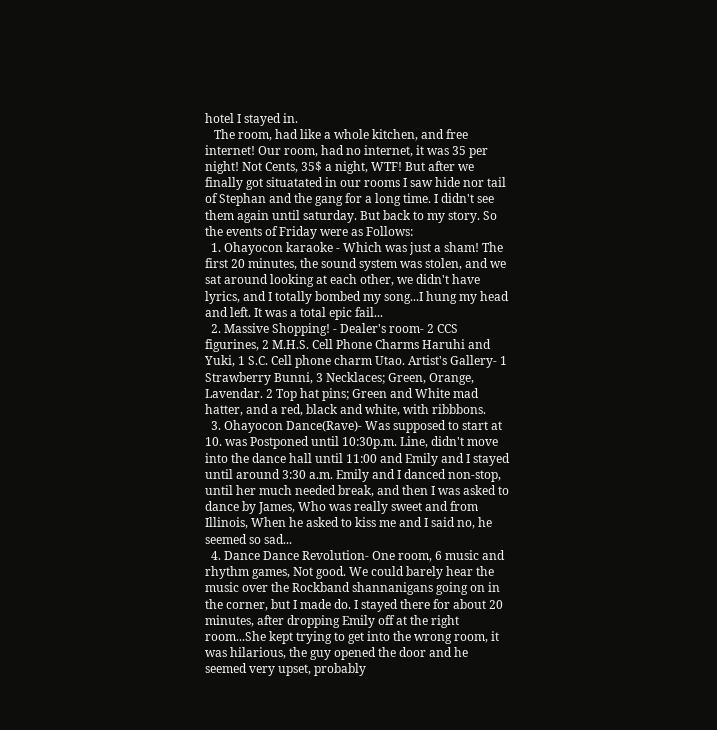hotel I stayed in.
   The room, had like a whole kitchen, and free internet! Our room, had no internet, it was 35 per night! Not Cents, 35$ a night, WTF! But after we finally got situatated in our rooms I saw hide nor tail of Stephan and the gang for a long time. I didn't see them again until saturday. But back to my story. So the events of Friday were as Follows:
  1. Ohayocon karaoke - Which was just a sham! The first 20 minutes, the sound system was stolen, and we sat around looking at each other, we didn't have lyrics, and I totally bombed my song...I hung my head and left. It was a total epic fail...
  2. Massive Shopping! - Dealer's room- 2 CCS figurines, 2 M.H.S. Cell Phone Charms Haruhi and Yuki, 1 S.C. Cell phone charm Utao. Artist's Gallery- 1 Strawberry Bunni, 3 Necklaces; Green, Orange, Lavendar. 2 Top hat pins; Green and White mad hatter, and a red, black and white, with ribbbons.
  3. Ohayocon Dance(Rave)- Was supposed to start at 10. was Postponed until 10:30p.m. Line, didn't move  into the dance hall until 11:00 and Emily and I stayed until around 3:30 a.m. Emily and I danced non-stop, until her much needed break, and then I was asked to dance by James, Who was really sweet and from Illinois, When he asked to kiss me and I said no, he seemed so sad...
  4. Dance Dance Revolution- One room, 6 music and rhythm games, Not good. We could barely hear the music over the Rockband shannanigans going on in the corner, but I made do. I stayed there for about 20 minutes, after dropping Emily off at the right room...She kept trying to get into the wrong room, it was hilarious, the guy opened the door and he seemed very upset, probably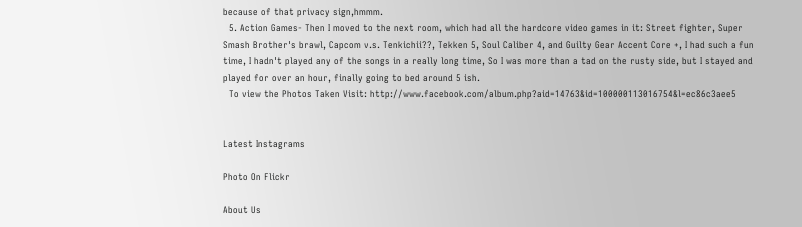because of that privacy sign,hmmm.
  5. Action Games- Then I moved to the next room, which had all the hardcore video games in it: Street fighter, Super Smash Brother's brawl, Capcom v.s. Tenkichii??, Tekken 5, Soul Caliber 4, and Guilty Gear Accent Core +, I had such a fun time, I hadn't played any of the songs in a really long time, So I was more than a tad on the rusty side, but I stayed and played for over an hour, finally going to bed around 5 ish.
  To view the Photos Taken Visit: http://www.facebook.com/album.php?aid=14763&id=100000113016754&l=ec86c3aee5


Latest Instagrams

Photo On Flickr

About Us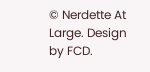© Nerdette At Large. Design by FCD.